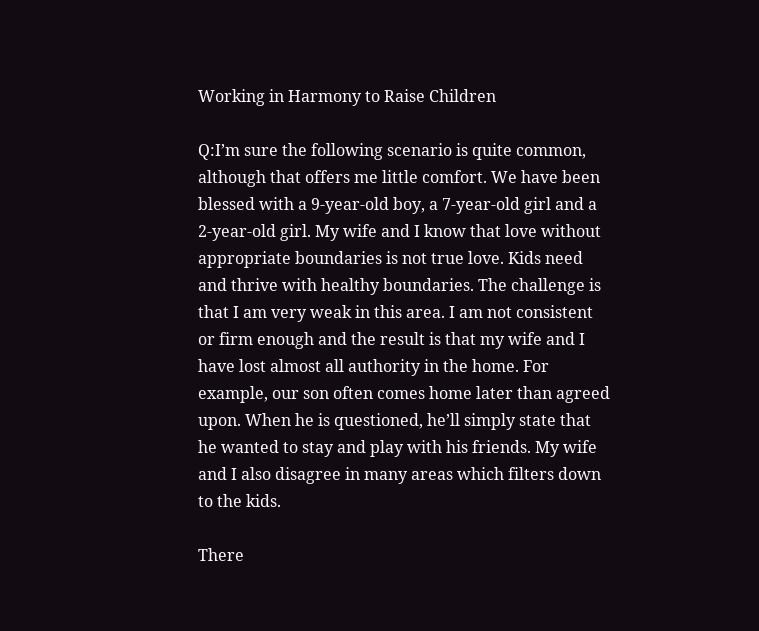Working in Harmony to Raise Children

Q:I’m sure the following scenario is quite common, although that offers me little comfort. We have been blessed with a 9-year-old boy, a 7-year-old girl and a 2-year-old girl. My wife and I know that love without appropriate boundaries is not true love. Kids need and thrive with healthy boundaries. The challenge is that I am very weak in this area. I am not consistent or firm enough and the result is that my wife and I have lost almost all authority in the home. For example, our son often comes home later than agreed upon. When he is questioned, he’ll simply state that he wanted to stay and play with his friends. My wife and I also disagree in many areas which filters down to the kids.

There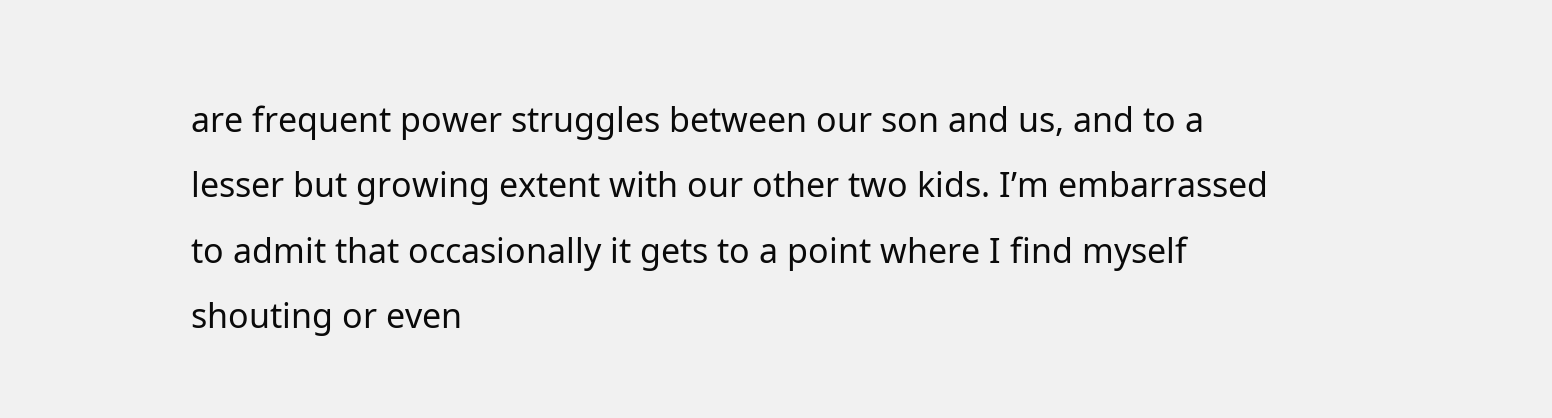are frequent power struggles between our son and us, and to a lesser but growing extent with our other two kids. I’m embarrassed to admit that occasionally it gets to a point where I find myself shouting or even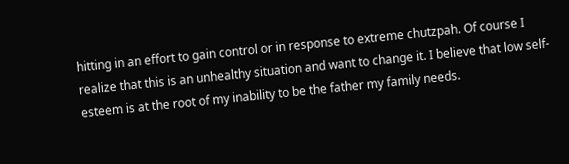hitting in an effort to gain control or in response to extreme chutzpah. Of course I realize that this is an unhealthy situation and want to change it. I believe that low self-esteem is at the root of my inability to be the father my family needs.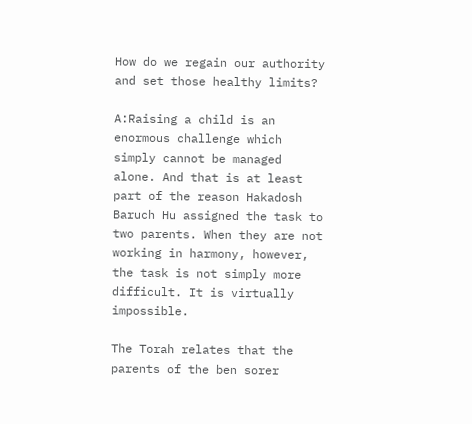How do we regain our authority and set those healthy limits?

A:Raising a child is an enormous challenge which simply cannot be managed alone. And that is at least part of the reason Hakadosh Baruch Hu assigned the task to two parents. When they are not working in harmony, however, the task is not simply more difficult. It is virtually impossible.

The Torah relates that the parents of the ben sorer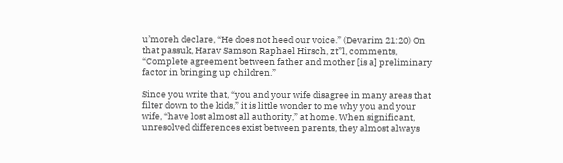u’moreh declare, “He does not heed our voice.” (Devarim 21:20) On that passuk, Harav Samson Raphael Hirsch, zt”l, comments, “Complete agreement between father and mother [is a] preliminary factor in bringing up children.”

Since you write that, “you and your wife disagree in many areas that filter down to the kids,” it is little wonder to me why you and your wife, “have lost almost all authority,” at home. When significant, unresolved differences exist between parents, they almost always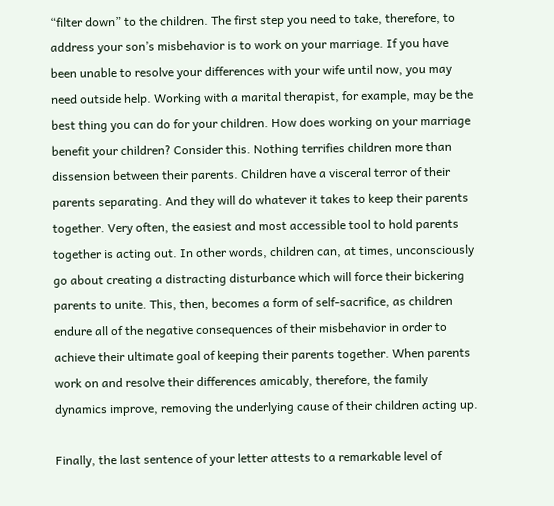“filter down” to the children. The first step you need to take, therefore, to address your son’s misbehavior is to work on your marriage. If you have been unable to resolve your differences with your wife until now, you may need outside help. Working with a marital therapist, for example, may be the best thing you can do for your children. How does working on your marriage benefit your children? Consider this. Nothing terrifies children more than dissension between their parents. Children have a visceral terror of their parents separating. And they will do whatever it takes to keep their parents together. Very often, the easiest and most accessible tool to hold parents together is acting out. In other words, children can, at times, unconsciously go about creating a distracting disturbance which will force their bickering parents to unite. This, then, becomes a form of self-sacrifice, as children endure all of the negative consequences of their misbehavior in order to achieve their ultimate goal of keeping their parents together. When parents work on and resolve their differences amicably, therefore, the family dynamics improve, removing the underlying cause of their children acting up.

Finally, the last sentence of your letter attests to a remarkable level of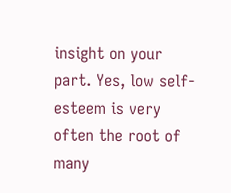insight on your part. Yes, low self-esteem is very often the root of many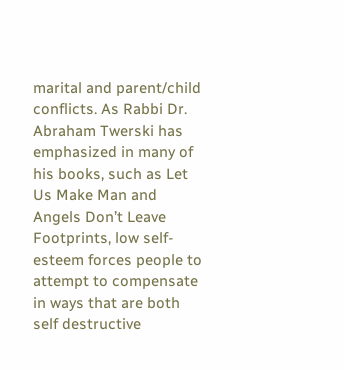marital and parent/child conflicts. As Rabbi Dr. Abraham Twerski has emphasized in many of his books, such as Let Us Make Man and Angels Don’t Leave Footprints, low self-esteem forces people to attempt to compensate in ways that are both self destructive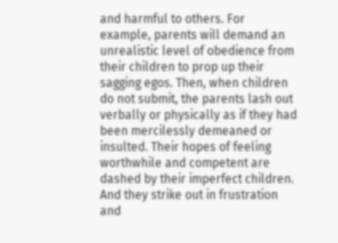and harmful to others. For example, parents will demand an unrealistic level of obedience from their children to prop up their sagging egos. Then, when children do not submit, the parents lash out verbally or physically as if they had been mercilessly demeaned or insulted. Their hopes of feeling worthwhile and competent are dashed by their imperfect children. And they strike out in frustration and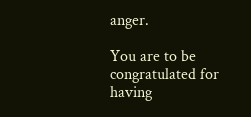anger.

You are to be congratulated for having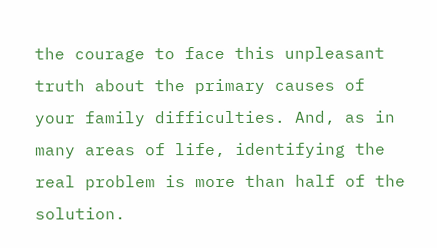the courage to face this unpleasant truth about the primary causes of your family difficulties. And, as in many areas of life, identifying the real problem is more than half of the solution.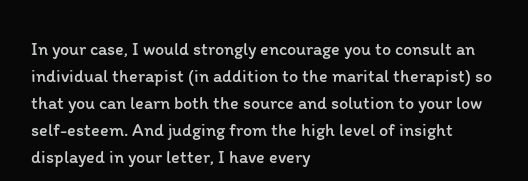In your case, I would strongly encourage you to consult an individual therapist (in addition to the marital therapist) so that you can learn both the source and solution to your low self-esteem. And judging from the high level of insight displayed in your letter, I have every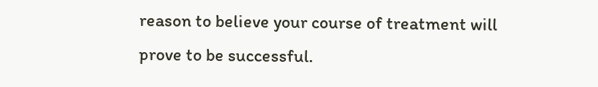reason to believe your course of treatment will prove to be successful.